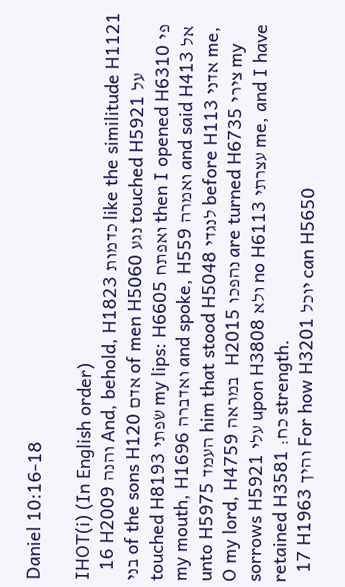Daniel 10:16-18

IHOT(i) (In English order)
  16 H2009 והנה And, behold, H1823 כדמות like the similitude H1121 בני of the sons H120 אדם of men H5060 נגע touched H5921 על touched H8193 שׂפתי my lips: H6605 ואפתח then I opened H6310 פי my mouth, H1696 ואדברה and spoke, H559 ואמרה and said H413 אל unto H5975 העמד him that stood H5048 לנגדי before H113 אדני me, O my lord, H4759 במראה   H2015 נהפכו are turned H6735 צירי my sorrows H5921 עלי upon H3808 ולא no H6113 עצרתי me, and I have retained H3581 כח׃ strength.
  17 H1963 והיך For how H3201 יוכל can H5650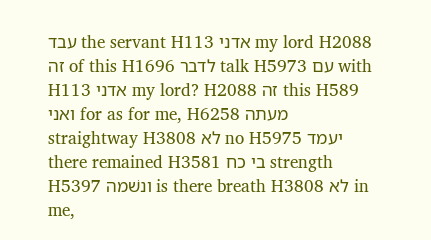עבד the servant H113 אדני my lord H2088 זה of this H1696 לדבר talk H5973 עם with H113 אדני my lord? H2088 זה this H589 ואני for as for me, H6258 מעתה straightway H3808 לא no H5975 יעמד there remained H3581 בי כח strength H5397 ונשׁמה is there breath H3808 לא in me,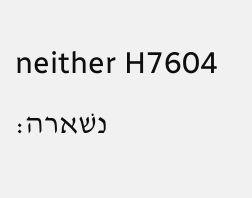neither H7604 נשׁארה׃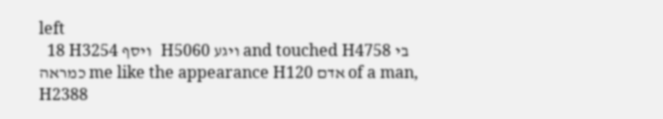left
  18 H3254 ויסף   H5060 ויגע and touched H4758 בי כמראה me like the appearance H120 אדם of a man, H2388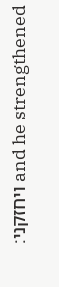ויחזקני׃ and he strengthened